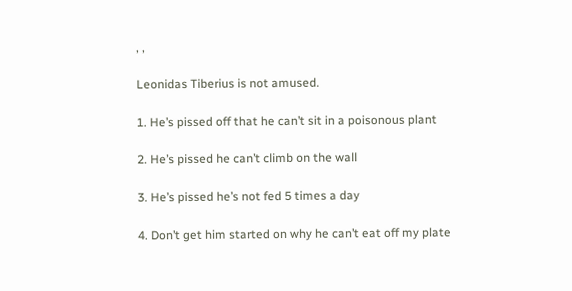, ,

Leonidas Tiberius is not amused.

1. He’s pissed off that he can’t sit in a poisonous plant

2. He’s pissed he can’t climb on the wall

3. He’s pissed he’s not fed 5 times a day

4. Don’t get him started on why he can’t eat off my plate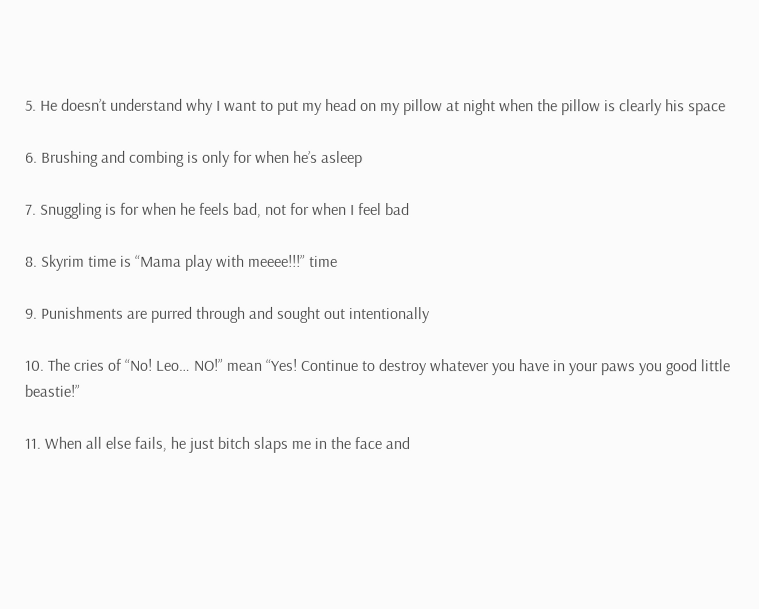5. He doesn’t understand why I want to put my head on my pillow at night when the pillow is clearly his space

6. Brushing and combing is only for when he’s asleep

7. Snuggling is for when he feels bad, not for when I feel bad

8. Skyrim time is “Mama play with meeee!!!” time

9. Punishments are purred through and sought out intentionally

10. The cries of “No! Leo… NO!” mean “Yes! Continue to destroy whatever you have in your paws you good little beastie!”

11. When all else fails, he just bitch slaps me in the face and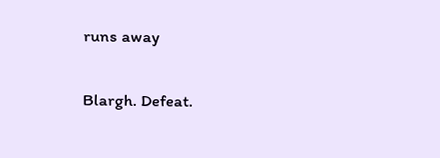runs away

Blargh. Defeat.